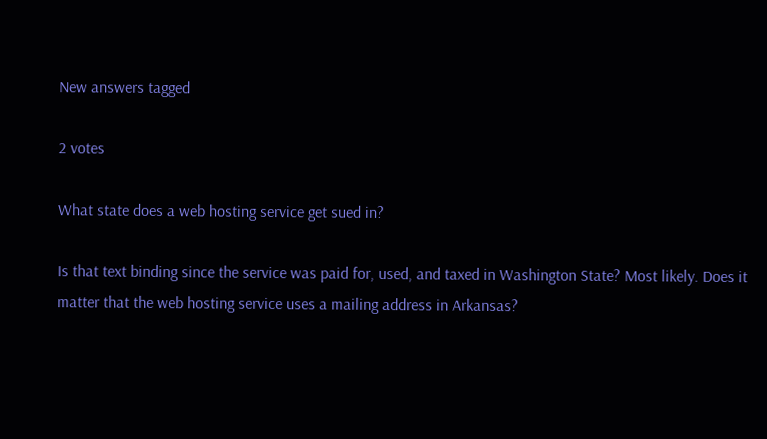New answers tagged

2 votes

What state does a web hosting service get sued in?

Is that text binding since the service was paid for, used, and taxed in Washington State? Most likely. Does it matter that the web hosting service uses a mailing address in Arkansas?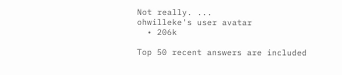Not really. ...
ohwilleke's user avatar
  • 206k

Top 50 recent answers are included